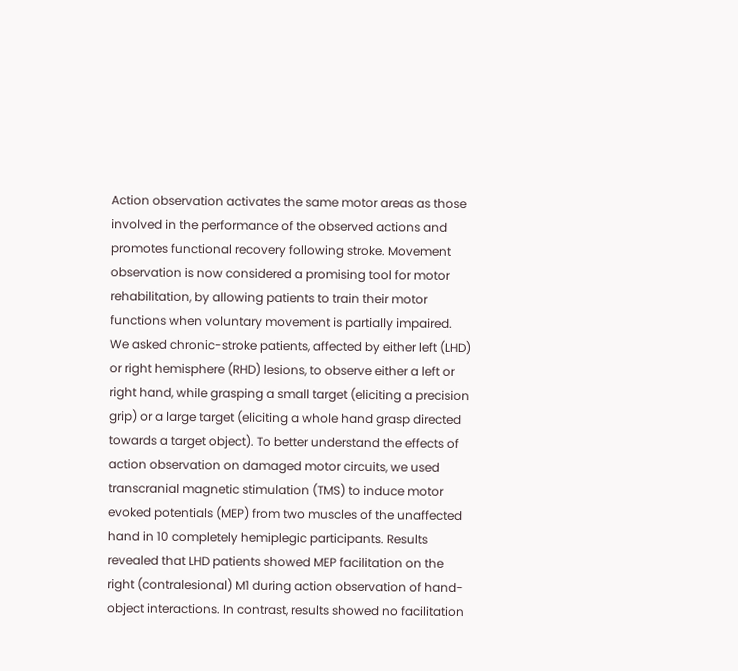Action observation activates the same motor areas as those involved in the performance of the observed actions and promotes functional recovery following stroke. Movement observation is now considered a promising tool for motor rehabilitation, by allowing patients to train their motor functions when voluntary movement is partially impaired. We asked chronic-stroke patients, affected by either left (LHD) or right hemisphere (RHD) lesions, to observe either a left or right hand, while grasping a small target (eliciting a precision grip) or a large target (eliciting a whole hand grasp directed towards a target object). To better understand the effects of action observation on damaged motor circuits, we used transcranial magnetic stimulation (TMS) to induce motor evoked potentials (MEP) from two muscles of the unaffected hand in 10 completely hemiplegic participants. Results revealed that LHD patients showed MEP facilitation on the right (contralesional) M1 during action observation of hand-object interactions. In contrast, results showed no facilitation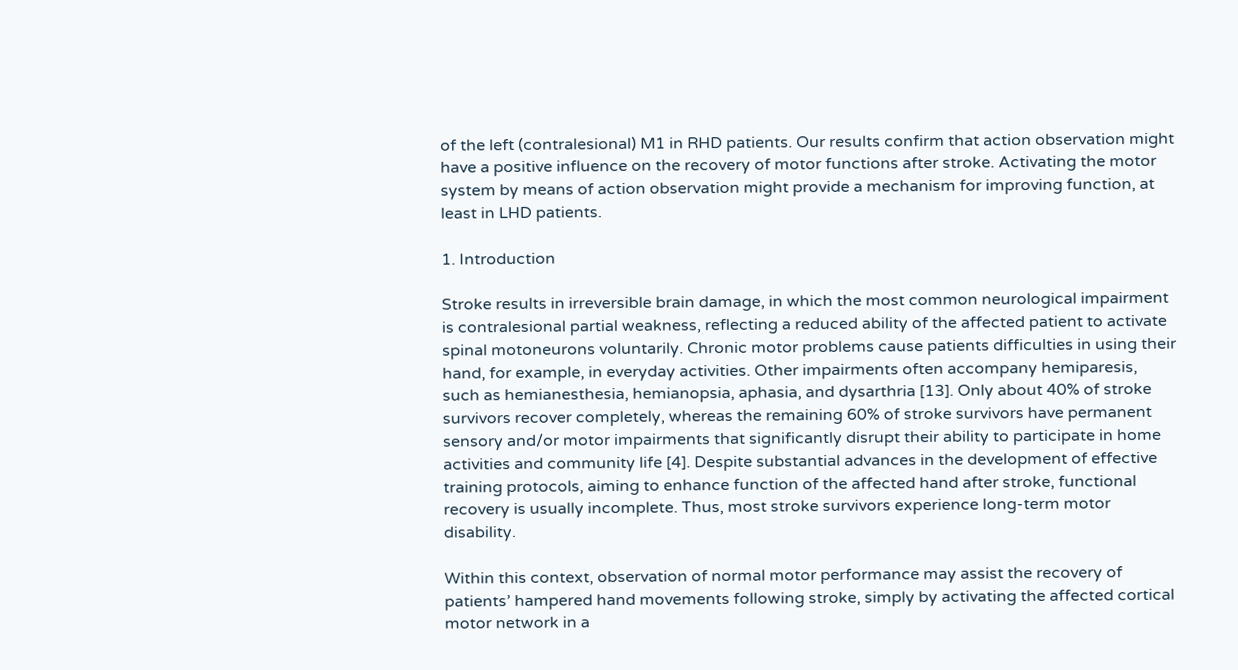of the left (contralesional) M1 in RHD patients. Our results confirm that action observation might have a positive influence on the recovery of motor functions after stroke. Activating the motor system by means of action observation might provide a mechanism for improving function, at least in LHD patients.

1. Introduction

Stroke results in irreversible brain damage, in which the most common neurological impairment is contralesional partial weakness, reflecting a reduced ability of the affected patient to activate spinal motoneurons voluntarily. Chronic motor problems cause patients difficulties in using their hand, for example, in everyday activities. Other impairments often accompany hemiparesis, such as hemianesthesia, hemianopsia, aphasia, and dysarthria [13]. Only about 40% of stroke survivors recover completely, whereas the remaining 60% of stroke survivors have permanent sensory and/or motor impairments that significantly disrupt their ability to participate in home activities and community life [4]. Despite substantial advances in the development of effective training protocols, aiming to enhance function of the affected hand after stroke, functional recovery is usually incomplete. Thus, most stroke survivors experience long-term motor disability.

Within this context, observation of normal motor performance may assist the recovery of patients’ hampered hand movements following stroke, simply by activating the affected cortical motor network in a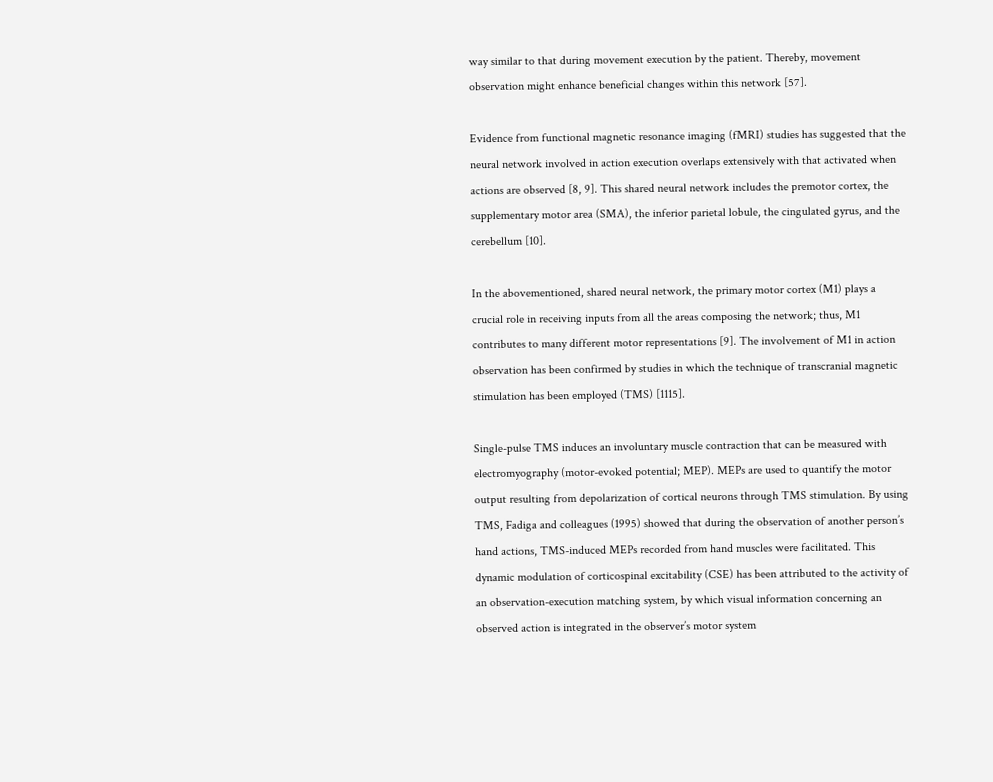way similar to that during movement execution by the patient. Thereby, movement observation might enhance beneficial changes within this network [57].

Evidence from functional magnetic resonance imaging (fMRI) studies has suggested that the neural network involved in action execution overlaps extensively with that activated when actions are observed [8, 9]. This shared neural network includes the premotor cortex, the supplementary motor area (SMA), the inferior parietal lobule, the cingulated gyrus, and the cerebellum [10].

In the abovementioned, shared neural network, the primary motor cortex (M1) plays a crucial role in receiving inputs from all the areas composing the network; thus, M1 contributes to many different motor representations [9]. The involvement of M1 in action observation has been confirmed by studies in which the technique of transcranial magnetic stimulation has been employed (TMS) [1115].

Single-pulse TMS induces an involuntary muscle contraction that can be measured with electromyography (motor-evoked potential; MEP). MEPs are used to quantify the motor output resulting from depolarization of cortical neurons through TMS stimulation. By using TMS, Fadiga and colleagues (1995) showed that during the observation of another person’s hand actions, TMS-induced MEPs recorded from hand muscles were facilitated. This dynamic modulation of corticospinal excitability (CSE) has been attributed to the activity of an observation-execution matching system, by which visual information concerning an observed action is integrated in the observer’s motor system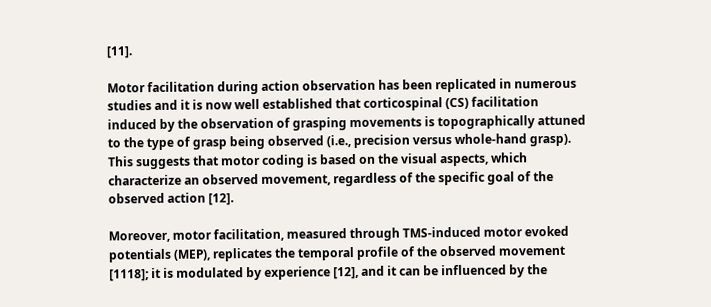[11].

Motor facilitation during action observation has been replicated in numerous studies and it is now well established that corticospinal (CS) facilitation induced by the observation of grasping movements is topographically attuned to the type of grasp being observed (i.e., precision versus whole-hand grasp). This suggests that motor coding is based on the visual aspects, which characterize an observed movement, regardless of the specific goal of the observed action [12].

Moreover, motor facilitation, measured through TMS-induced motor evoked potentials (MEP), replicates the temporal profile of the observed movement [1118]; it is modulated by experience [12], and it can be influenced by the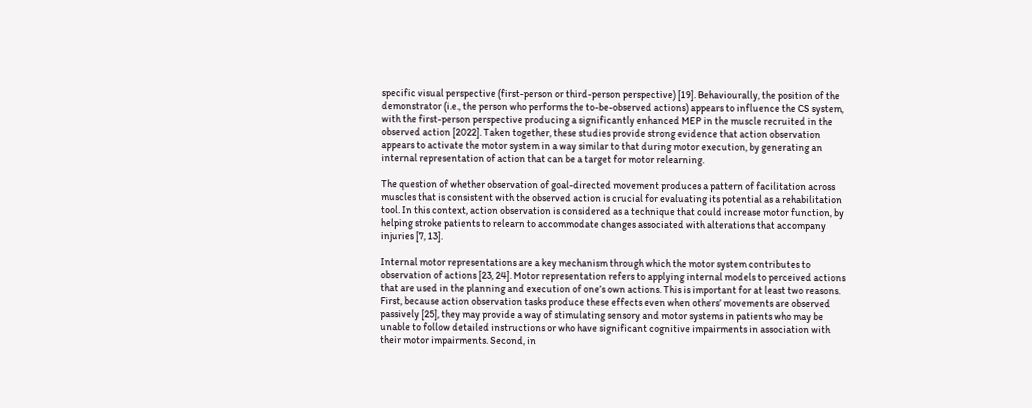specific visual perspective (first-person or third-person perspective) [19]. Behaviourally, the position of the demonstrator (i.e., the person who performs the to-be-observed actions) appears to influence the CS system, with the first-person perspective producing a significantly enhanced MEP in the muscle recruited in the observed action [2022]. Taken together, these studies provide strong evidence that action observation appears to activate the motor system in a way similar to that during motor execution, by generating an internal representation of action that can be a target for motor relearning.

The question of whether observation of goal-directed movement produces a pattern of facilitation across muscles that is consistent with the observed action is crucial for evaluating its potential as a rehabilitation tool. In this context, action observation is considered as a technique that could increase motor function, by helping stroke patients to relearn to accommodate changes associated with alterations that accompany injuries [7, 13].

Internal motor representations are a key mechanism through which the motor system contributes to observation of actions [23, 24]. Motor representation refers to applying internal models to perceived actions that are used in the planning and execution of one’s own actions. This is important for at least two reasons. First, because action observation tasks produce these effects even when others’ movements are observed passively [25], they may provide a way of stimulating sensory and motor systems in patients who may be unable to follow detailed instructions or who have significant cognitive impairments in association with their motor impairments. Second, in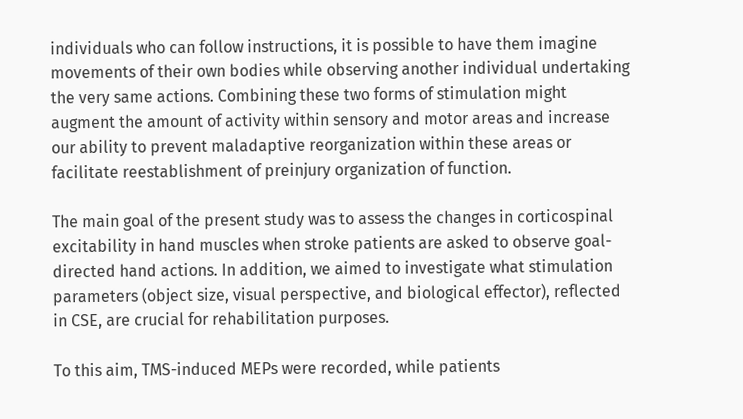individuals who can follow instructions, it is possible to have them imagine movements of their own bodies while observing another individual undertaking the very same actions. Combining these two forms of stimulation might augment the amount of activity within sensory and motor areas and increase our ability to prevent maladaptive reorganization within these areas or facilitate reestablishment of preinjury organization of function.

The main goal of the present study was to assess the changes in corticospinal excitability in hand muscles when stroke patients are asked to observe goal-directed hand actions. In addition, we aimed to investigate what stimulation parameters (object size, visual perspective, and biological effector), reflected in CSE, are crucial for rehabilitation purposes.

To this aim, TMS-induced MEPs were recorded, while patients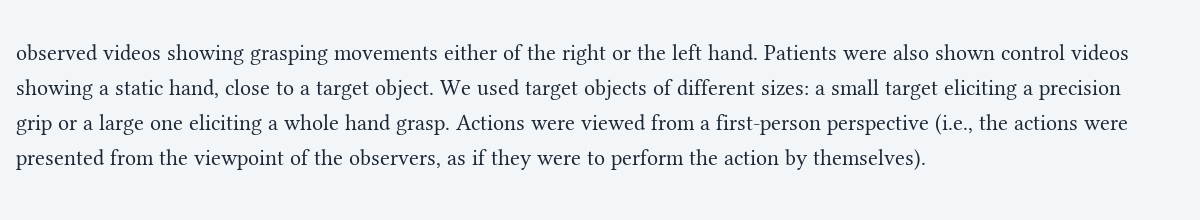observed videos showing grasping movements either of the right or the left hand. Patients were also shown control videos showing a static hand, close to a target object. We used target objects of different sizes: a small target eliciting a precision grip or a large one eliciting a whole hand grasp. Actions were viewed from a first-person perspective (i.e., the actions were presented from the viewpoint of the observers, as if they were to perform the action by themselves).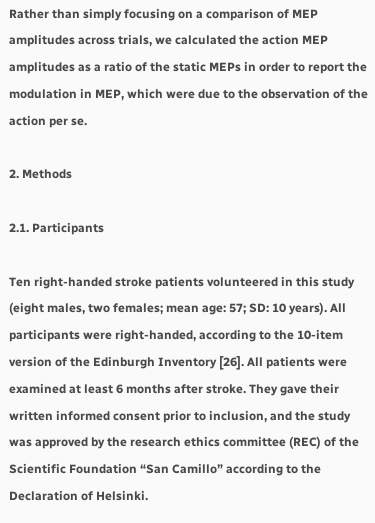Rather than simply focusing on a comparison of MEP amplitudes across trials, we calculated the action MEP amplitudes as a ratio of the static MEPs in order to report the modulation in MEP, which were due to the observation of the action per se.

2. Methods

2.1. Participants

Ten right-handed stroke patients volunteered in this study (eight males, two females; mean age: 57; SD: 10 years). All participants were right-handed, according to the 10-item version of the Edinburgh Inventory [26]. All patients were examined at least 6 months after stroke. They gave their written informed consent prior to inclusion, and the study was approved by the research ethics committee (REC) of the Scientific Foundation “San Camillo” according to the Declaration of Helsinki.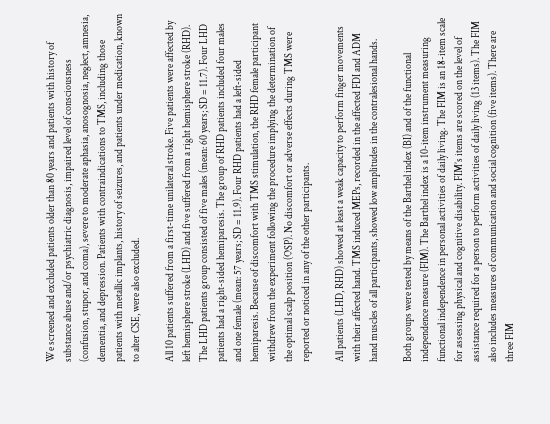We screened and excluded patients older than 80 years and patients with history of substance abuse and/or psychiatric diagnosis, impaired level of consciousness (confusion, stupor, and coma), severe to moderate aphasia, anosognosia, neglect, amnesia, dementia, and depression. Patients with contraindications to TMS, including those patients with metallic implants, history of seizures, and patients under medication, known to alter CSE, were also excluded.

All 10 patients suffered from a first-time unilateral stroke. Five patients were affected by left hemisphere stroke (LHD) and five suffered from a right hemisphere stroke (RHD). The LHD patients group consisted of five males (mean: 60 years; SD = 11.7). Four LHD patients had a right-sided hemiparesis. The group of RHD patients included four males and one female (mean: 57 years; SD = 11.9). Four RHD patients had a left-sided hemiparesis. Because of discomfort with TMS stimulation, the RHD female participant withdrew from the experiment following the procedure implying the determination of the optimal scalp position (OSP). No discomfort or adverse effects during TMS were reported or noticed in any of the other participants.

All patients (LHD, RHD) showed at least a weak capacity to perform finger movements with their affected hand. TMS induced MEPs, recorded in the affected FDI and ADM hand muscles of all participants, showed low amplitudes in the contralesional hands.

Both groups were tested by means of the Barthel index (BI) and of the functional independence measure (FIM). The Barthel index is a 10-item instrument measuring functional independence in personal activities of daily living. The FIM is an 18-item scale for assessing physical and cognitive disability. FIM’s items are scored on the level of assistance required for a person to perform activities of daily living (13 items). The FIM also includes measures of communication and social cognition (five items). There are three FIM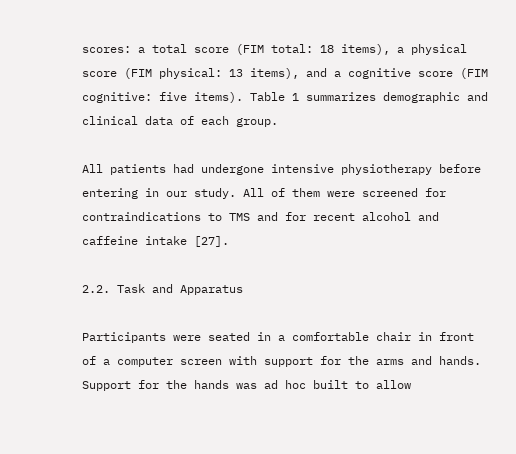scores: a total score (FIM total: 18 items), a physical score (FIM physical: 13 items), and a cognitive score (FIM cognitive: five items). Table 1 summarizes demographic and clinical data of each group.

All patients had undergone intensive physiotherapy before entering in our study. All of them were screened for contraindications to TMS and for recent alcohol and caffeine intake [27].

2.2. Task and Apparatus

Participants were seated in a comfortable chair in front of a computer screen with support for the arms and hands. Support for the hands was ad hoc built to allow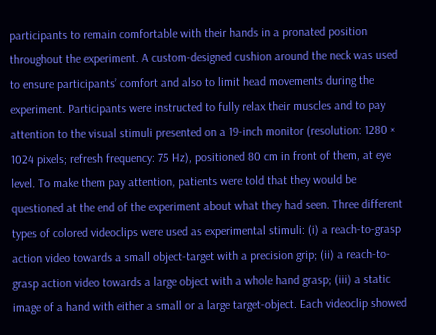participants to remain comfortable with their hands in a pronated position throughout the experiment. A custom-designed cushion around the neck was used to ensure participants’ comfort and also to limit head movements during the experiment. Participants were instructed to fully relax their muscles and to pay attention to the visual stimuli presented on a 19-inch monitor (resolution: 1280 × 1024 pixels; refresh frequency: 75 Hz), positioned 80 cm in front of them, at eye level. To make them pay attention, patients were told that they would be questioned at the end of the experiment about what they had seen. Three different types of colored videoclips were used as experimental stimuli: (i) a reach-to-grasp action video towards a small object-target with a precision grip; (ii) a reach-to-grasp action video towards a large object with a whole hand grasp; (iii) a static image of a hand with either a small or a large target-object. Each videoclip showed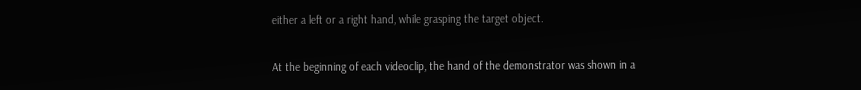either a left or a right hand, while grasping the target object.

At the beginning of each videoclip, the hand of the demonstrator was shown in a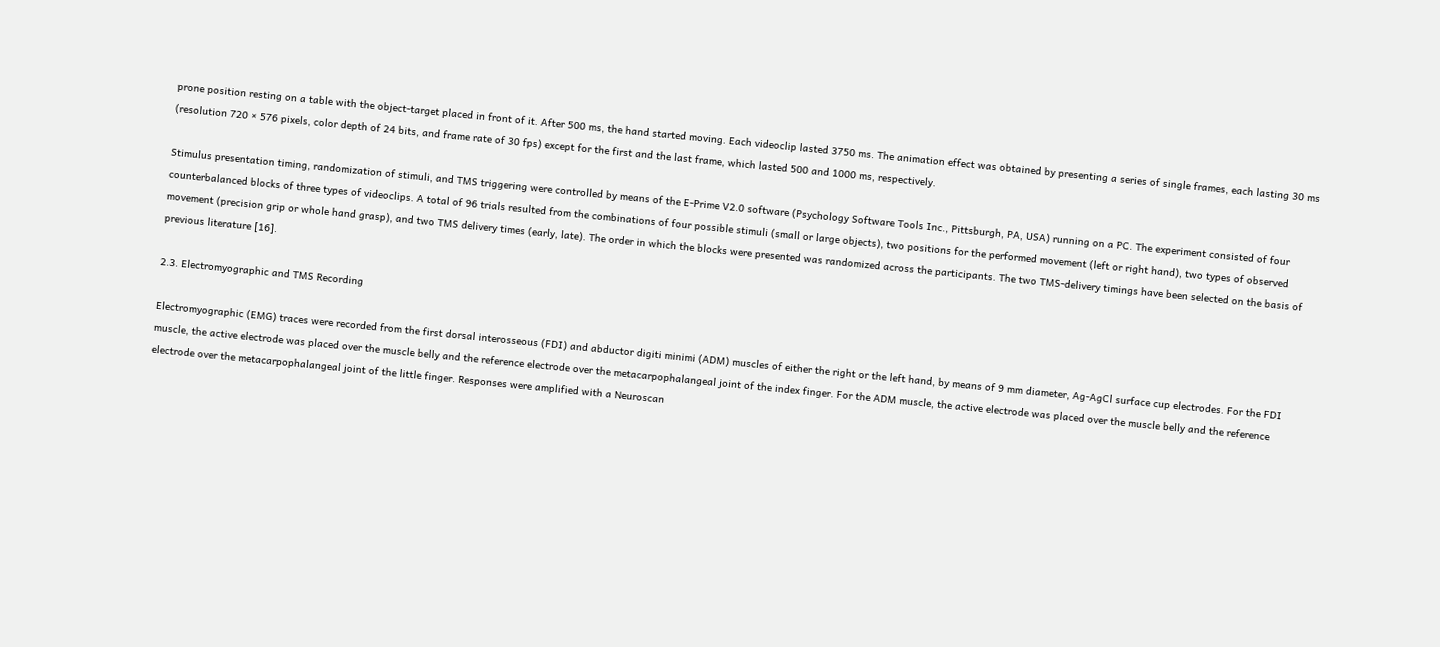prone position resting on a table with the object-target placed in front of it. After 500 ms, the hand started moving. Each videoclip lasted 3750 ms. The animation effect was obtained by presenting a series of single frames, each lasting 30 ms (resolution 720 × 576 pixels, color depth of 24 bits, and frame rate of 30 fps) except for the first and the last frame, which lasted 500 and 1000 ms, respectively.

Stimulus presentation timing, randomization of stimuli, and TMS triggering were controlled by means of the E-Prime V2.0 software (Psychology Software Tools Inc., Pittsburgh, PA, USA) running on a PC. The experiment consisted of four counterbalanced blocks of three types of videoclips. A total of 96 trials resulted from the combinations of four possible stimuli (small or large objects), two positions for the performed movement (left or right hand), two types of observed movement (precision grip or whole hand grasp), and two TMS delivery times (early, late). The order in which the blocks were presented was randomized across the participants. The two TMS-delivery timings have been selected on the basis of previous literature [16].

2.3. Electromyographic and TMS Recording

Electromyographic (EMG) traces were recorded from the first dorsal interosseous (FDI) and abductor digiti minimi (ADM) muscles of either the right or the left hand, by means of 9 mm diameter, Ag-AgCl surface cup electrodes. For the FDI muscle, the active electrode was placed over the muscle belly and the reference electrode over the metacarpophalangeal joint of the index finger. For the ADM muscle, the active electrode was placed over the muscle belly and the reference electrode over the metacarpophalangeal joint of the little finger. Responses were amplified with a Neuroscan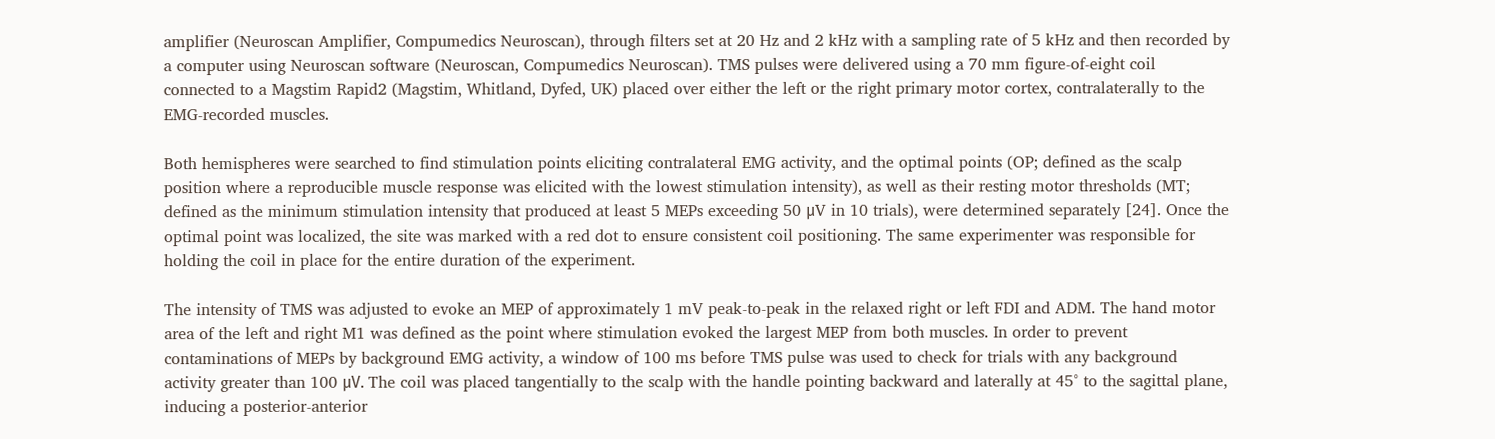amplifier (Neuroscan Amplifier, Compumedics Neuroscan), through filters set at 20 Hz and 2 kHz with a sampling rate of 5 kHz and then recorded by a computer using Neuroscan software (Neuroscan, Compumedics Neuroscan). TMS pulses were delivered using a 70 mm figure-of-eight coil connected to a Magstim Rapid2 (Magstim, Whitland, Dyfed, UK) placed over either the left or the right primary motor cortex, contralaterally to the EMG-recorded muscles.

Both hemispheres were searched to find stimulation points eliciting contralateral EMG activity, and the optimal points (OP; defined as the scalp position where a reproducible muscle response was elicited with the lowest stimulation intensity), as well as their resting motor thresholds (MT; defined as the minimum stimulation intensity that produced at least 5 MEPs exceeding 50 μV in 10 trials), were determined separately [24]. Once the optimal point was localized, the site was marked with a red dot to ensure consistent coil positioning. The same experimenter was responsible for holding the coil in place for the entire duration of the experiment.

The intensity of TMS was adjusted to evoke an MEP of approximately 1 mV peak-to-peak in the relaxed right or left FDI and ADM. The hand motor area of the left and right M1 was defined as the point where stimulation evoked the largest MEP from both muscles. In order to prevent contaminations of MEPs by background EMG activity, a window of 100 ms before TMS pulse was used to check for trials with any background activity greater than 100 μV. The coil was placed tangentially to the scalp with the handle pointing backward and laterally at 45° to the sagittal plane, inducing a posterior-anterior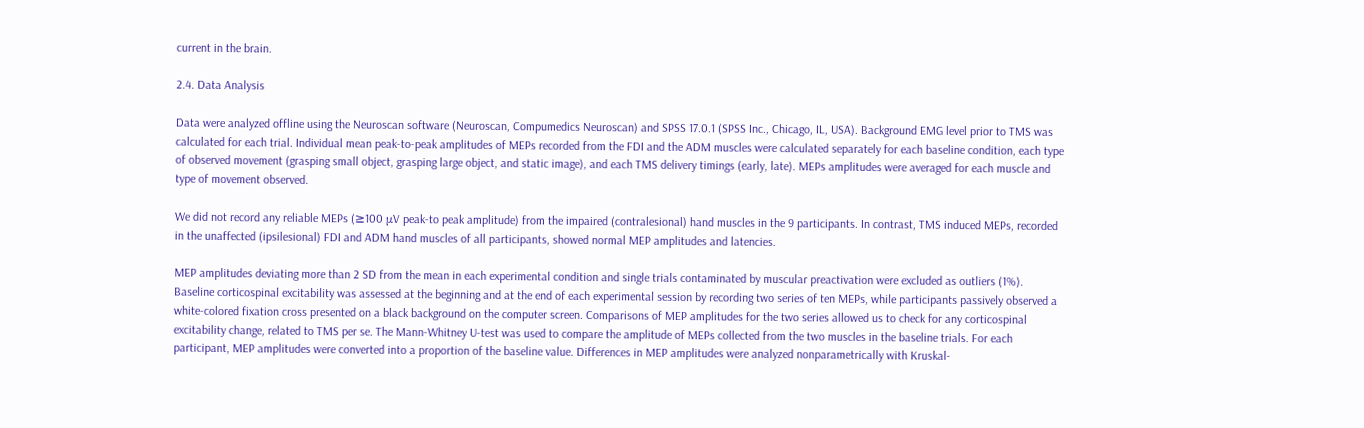current in the brain.

2.4. Data Analysis

Data were analyzed offline using the Neuroscan software (Neuroscan, Compumedics Neuroscan) and SPSS 17.0.1 (SPSS Inc., Chicago, IL, USA). Background EMG level prior to TMS was calculated for each trial. Individual mean peak-to-peak amplitudes of MEPs recorded from the FDI and the ADM muscles were calculated separately for each baseline condition, each type of observed movement (grasping small object, grasping large object, and static image), and each TMS delivery timings (early, late). MEPs amplitudes were averaged for each muscle and type of movement observed.

We did not record any reliable MEPs (≥100 μV peak-to peak amplitude) from the impaired (contralesional) hand muscles in the 9 participants. In contrast, TMS induced MEPs, recorded in the unaffected (ipsilesional) FDI and ADM hand muscles of all participants, showed normal MEP amplitudes and latencies.

MEP amplitudes deviating more than 2 SD from the mean in each experimental condition and single trials contaminated by muscular preactivation were excluded as outliers (1%). Baseline corticospinal excitability was assessed at the beginning and at the end of each experimental session by recording two series of ten MEPs, while participants passively observed a white-colored fixation cross presented on a black background on the computer screen. Comparisons of MEP amplitudes for the two series allowed us to check for any corticospinal excitability change, related to TMS per se. The Mann-Whitney U-test was used to compare the amplitude of MEPs collected from the two muscles in the baseline trials. For each participant, MEP amplitudes were converted into a proportion of the baseline value. Differences in MEP amplitudes were analyzed nonparametrically with Kruskal-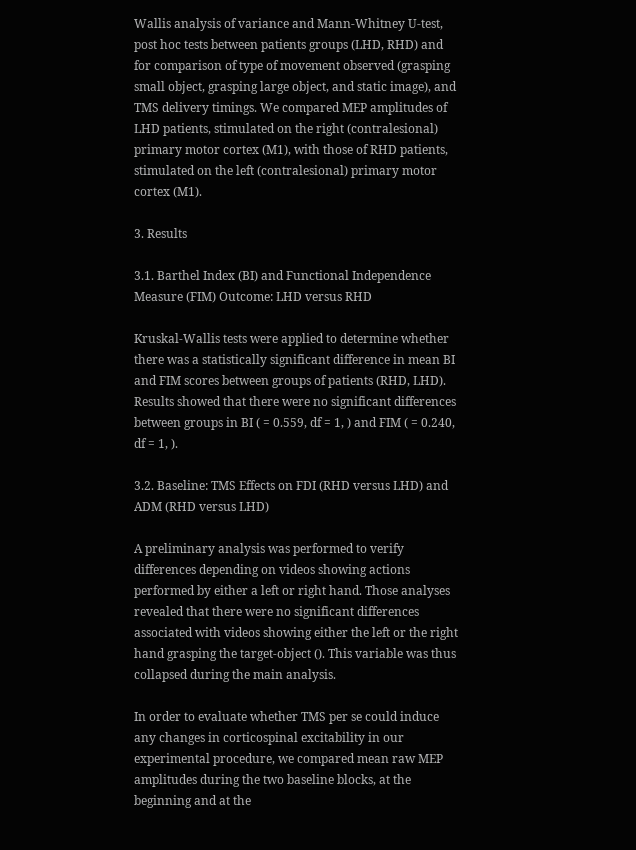Wallis analysis of variance and Mann-Whitney U-test, post hoc tests between patients groups (LHD, RHD) and for comparison of type of movement observed (grasping small object, grasping large object, and static image), and TMS delivery timings. We compared MEP amplitudes of LHD patients, stimulated on the right (contralesional) primary motor cortex (M1), with those of RHD patients, stimulated on the left (contralesional) primary motor cortex (M1).

3. Results

3.1. Barthel Index (BI) and Functional Independence Measure (FIM) Outcome: LHD versus RHD

Kruskal-Wallis tests were applied to determine whether there was a statistically significant difference in mean BI and FIM scores between groups of patients (RHD, LHD). Results showed that there were no significant differences between groups in BI ( = 0.559, df = 1, ) and FIM ( = 0.240, df = 1, ).

3.2. Baseline: TMS Effects on FDI (RHD versus LHD) and ADM (RHD versus LHD)

A preliminary analysis was performed to verify differences depending on videos showing actions performed by either a left or right hand. Those analyses revealed that there were no significant differences associated with videos showing either the left or the right hand grasping the target-object (). This variable was thus collapsed during the main analysis.

In order to evaluate whether TMS per se could induce any changes in corticospinal excitability in our experimental procedure, we compared mean raw MEP amplitudes during the two baseline blocks, at the beginning and at the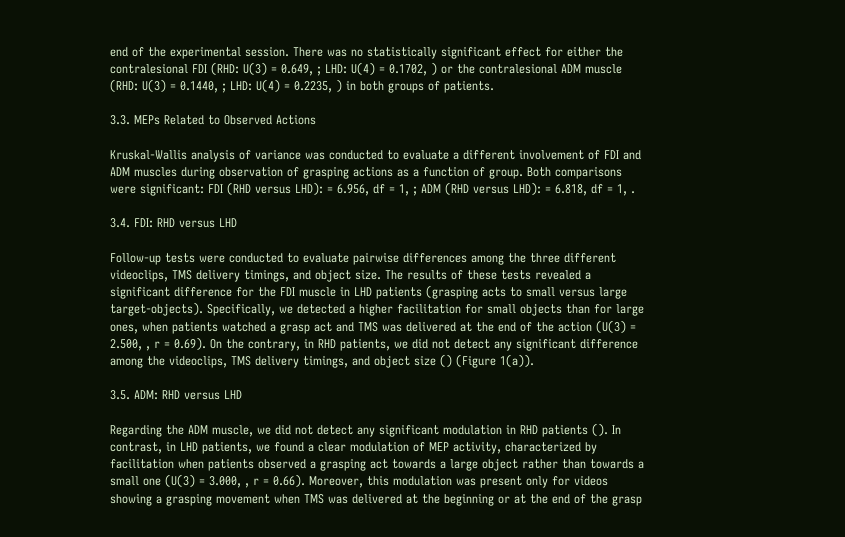end of the experimental session. There was no statistically significant effect for either the contralesional FDI (RHD: U(3) = 0.649, ; LHD: U(4) = 0.1702, ) or the contralesional ADM muscle (RHD: U(3) = 0.1440, ; LHD: U(4) = 0.2235, ) in both groups of patients.

3.3. MEPs Related to Observed Actions

Kruskal-Wallis analysis of variance was conducted to evaluate a different involvement of FDI and ADM muscles during observation of grasping actions as a function of group. Both comparisons were significant: FDI (RHD versus LHD): = 6.956, df = 1, ; ADM (RHD versus LHD): = 6.818, df = 1, .

3.4. FDI: RHD versus LHD

Follow-up tests were conducted to evaluate pairwise differences among the three different videoclips, TMS delivery timings, and object size. The results of these tests revealed a significant difference for the FDI muscle in LHD patients (grasping acts to small versus large target-objects). Specifically, we detected a higher facilitation for small objects than for large ones, when patients watched a grasp act and TMS was delivered at the end of the action (U(3) = 2.500, , r = 0.69). On the contrary, in RHD patients, we did not detect any significant difference among the videoclips, TMS delivery timings, and object size () (Figure 1(a)).

3.5. ADM: RHD versus LHD

Regarding the ADM muscle, we did not detect any significant modulation in RHD patients (). In contrast, in LHD patients, we found a clear modulation of MEP activity, characterized by facilitation when patients observed a grasping act towards a large object rather than towards a small one (U(3) = 3.000, , r = 0.66). Moreover, this modulation was present only for videos showing a grasping movement when TMS was delivered at the beginning or at the end of the grasp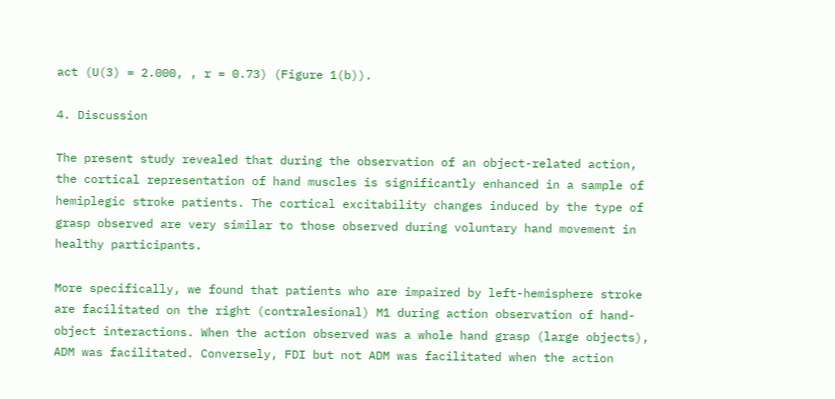act (U(3) = 2.000, , r = 0.73) (Figure 1(b)).

4. Discussion

The present study revealed that during the observation of an object-related action, the cortical representation of hand muscles is significantly enhanced in a sample of hemiplegic stroke patients. The cortical excitability changes induced by the type of grasp observed are very similar to those observed during voluntary hand movement in healthy participants.

More specifically, we found that patients who are impaired by left-hemisphere stroke are facilitated on the right (contralesional) M1 during action observation of hand-object interactions. When the action observed was a whole hand grasp (large objects), ADM was facilitated. Conversely, FDI but not ADM was facilitated when the action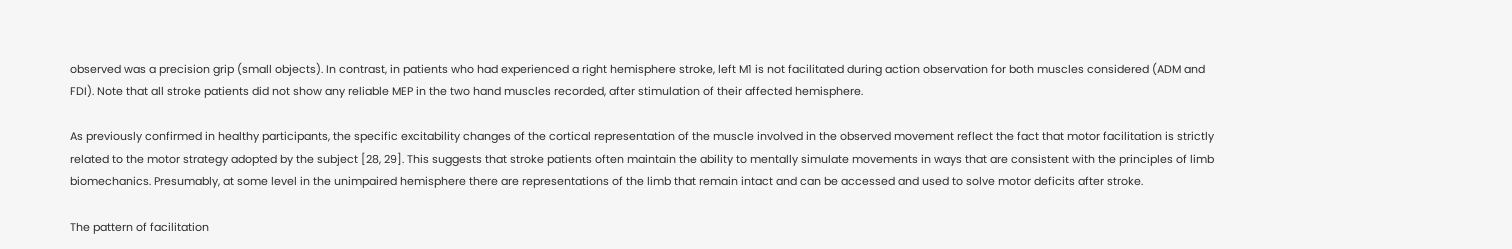observed was a precision grip (small objects). In contrast, in patients who had experienced a right hemisphere stroke, left M1 is not facilitated during action observation for both muscles considered (ADM and FDI). Note that all stroke patients did not show any reliable MEP in the two hand muscles recorded, after stimulation of their affected hemisphere.

As previously confirmed in healthy participants, the specific excitability changes of the cortical representation of the muscle involved in the observed movement reflect the fact that motor facilitation is strictly related to the motor strategy adopted by the subject [28, 29]. This suggests that stroke patients often maintain the ability to mentally simulate movements in ways that are consistent with the principles of limb biomechanics. Presumably, at some level in the unimpaired hemisphere there are representations of the limb that remain intact and can be accessed and used to solve motor deficits after stroke.

The pattern of facilitation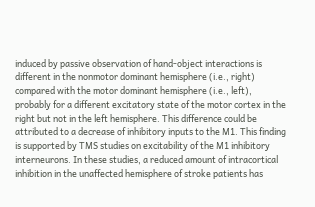induced by passive observation of hand-object interactions is different in the nonmotor dominant hemisphere (i.e., right) compared with the motor dominant hemisphere (i.e., left), probably for a different excitatory state of the motor cortex in the right but not in the left hemisphere. This difference could be attributed to a decrease of inhibitory inputs to the M1. This finding is supported by TMS studies on excitability of the M1 inhibitory interneurons. In these studies, a reduced amount of intracortical inhibition in the unaffected hemisphere of stroke patients has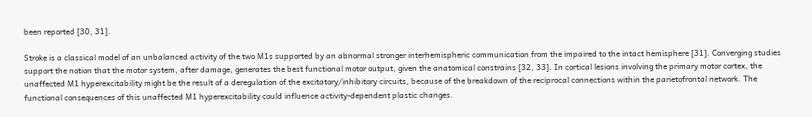been reported [30, 31].

Stroke is a classical model of an unbalanced activity of the two M1s supported by an abnormal stronger interhemispheric communication from the impaired to the intact hemisphere [31]. Converging studies support the notion that the motor system, after damage, generates the best functional motor output, given the anatomical constrains [32, 33]. In cortical lesions involving the primary motor cortex, the unaffected M1 hyperexcitability might be the result of a deregulation of the excitatory/inhibitory circuits, because of the breakdown of the reciprocal connections within the parietofrontal network. The functional consequences of this unaffected M1 hyperexcitability could influence activity-dependent plastic changes.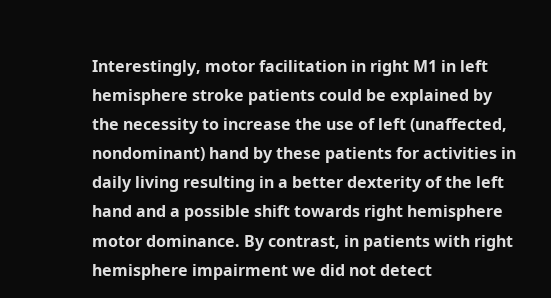Interestingly, motor facilitation in right M1 in left hemisphere stroke patients could be explained by the necessity to increase the use of left (unaffected, nondominant) hand by these patients for activities in daily living resulting in a better dexterity of the left hand and a possible shift towards right hemisphere motor dominance. By contrast, in patients with right hemisphere impairment we did not detect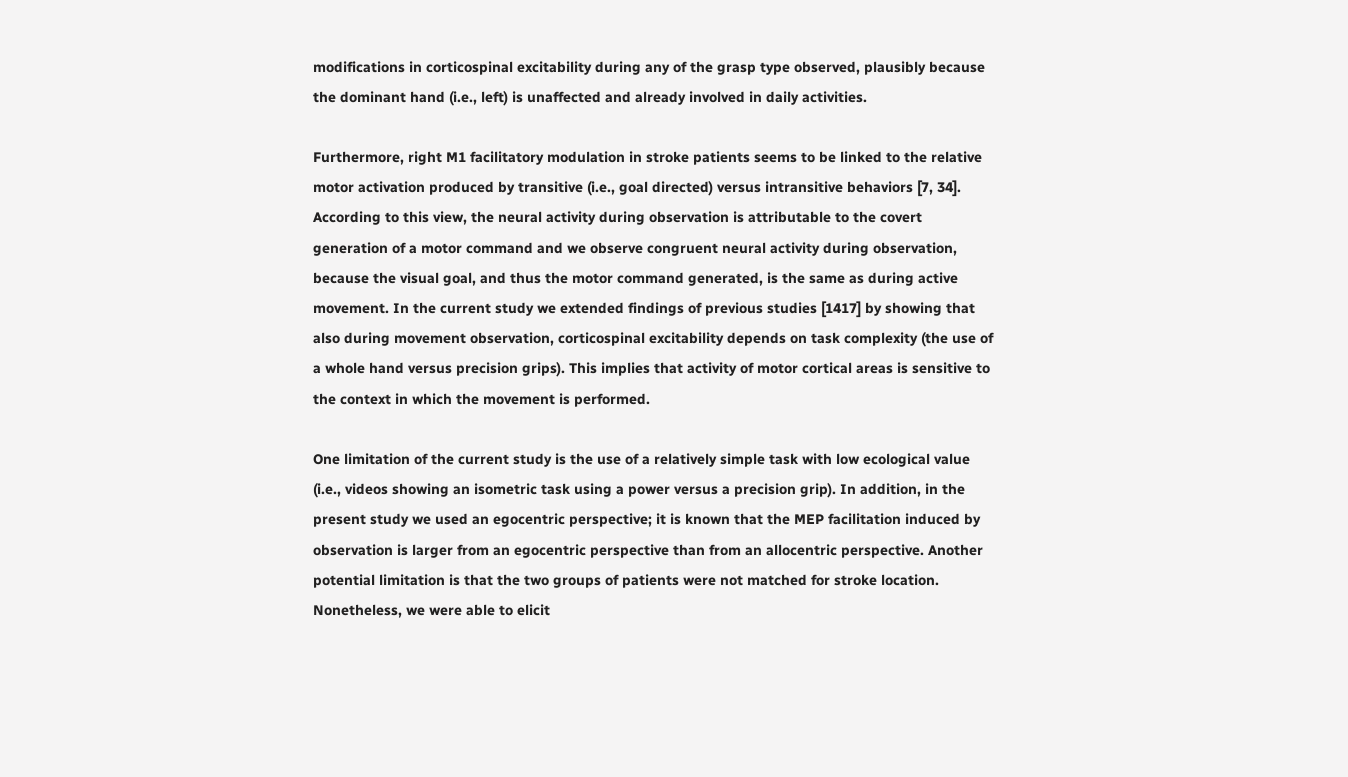modifications in corticospinal excitability during any of the grasp type observed, plausibly because the dominant hand (i.e., left) is unaffected and already involved in daily activities.

Furthermore, right M1 facilitatory modulation in stroke patients seems to be linked to the relative motor activation produced by transitive (i.e., goal directed) versus intransitive behaviors [7, 34]. According to this view, the neural activity during observation is attributable to the covert generation of a motor command and we observe congruent neural activity during observation, because the visual goal, and thus the motor command generated, is the same as during active movement. In the current study we extended findings of previous studies [1417] by showing that also during movement observation, corticospinal excitability depends on task complexity (the use of a whole hand versus precision grips). This implies that activity of motor cortical areas is sensitive to the context in which the movement is performed.

One limitation of the current study is the use of a relatively simple task with low ecological value (i.e., videos showing an isometric task using a power versus a precision grip). In addition, in the present study we used an egocentric perspective; it is known that the MEP facilitation induced by observation is larger from an egocentric perspective than from an allocentric perspective. Another potential limitation is that the two groups of patients were not matched for stroke location. Nonetheless, we were able to elicit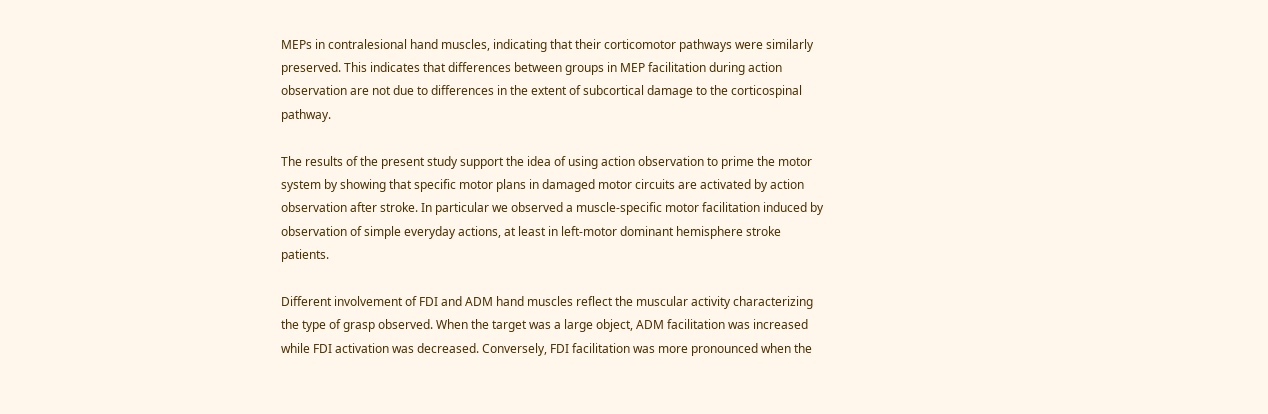MEPs in contralesional hand muscles, indicating that their corticomotor pathways were similarly preserved. This indicates that differences between groups in MEP facilitation during action observation are not due to differences in the extent of subcortical damage to the corticospinal pathway.

The results of the present study support the idea of using action observation to prime the motor system by showing that specific motor plans in damaged motor circuits are activated by action observation after stroke. In particular we observed a muscle-specific motor facilitation induced by observation of simple everyday actions, at least in left-motor dominant hemisphere stroke patients.

Different involvement of FDI and ADM hand muscles reflect the muscular activity characterizing the type of grasp observed. When the target was a large object, ADM facilitation was increased while FDI activation was decreased. Conversely, FDI facilitation was more pronounced when the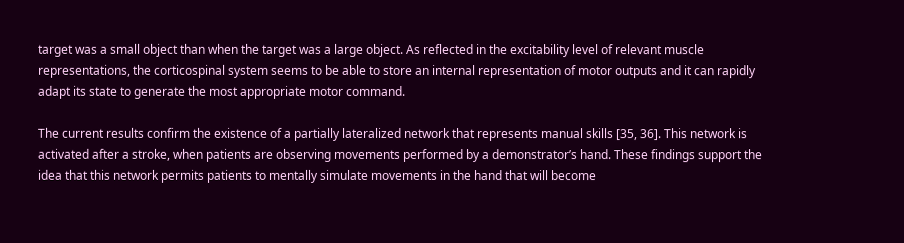target was a small object than when the target was a large object. As reflected in the excitability level of relevant muscle representations, the corticospinal system seems to be able to store an internal representation of motor outputs and it can rapidly adapt its state to generate the most appropriate motor command.

The current results confirm the existence of a partially lateralized network that represents manual skills [35, 36]. This network is activated after a stroke, when patients are observing movements performed by a demonstrator’s hand. These findings support the idea that this network permits patients to mentally simulate movements in the hand that will become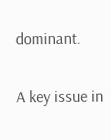dominant.

A key issue in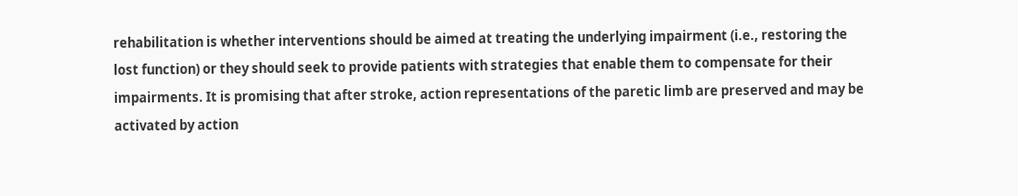rehabilitation is whether interventions should be aimed at treating the underlying impairment (i.e., restoring the lost function) or they should seek to provide patients with strategies that enable them to compensate for their impairments. It is promising that after stroke, action representations of the paretic limb are preserved and may be activated by action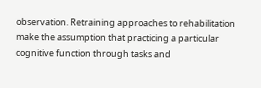observation. Retraining approaches to rehabilitation make the assumption that practicing a particular cognitive function through tasks and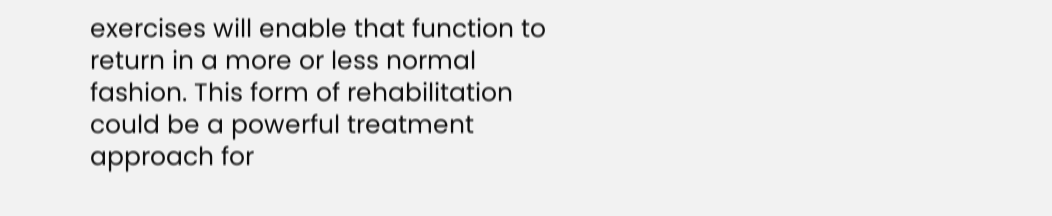exercises will enable that function to return in a more or less normal fashion. This form of rehabilitation could be a powerful treatment approach for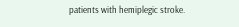patients with hemiplegic stroke.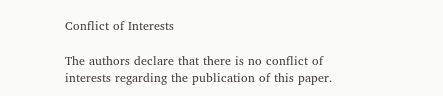Conflict of Interests

The authors declare that there is no conflict of interests regarding the publication of this paper.